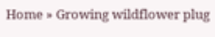Home » Growing wildflower plug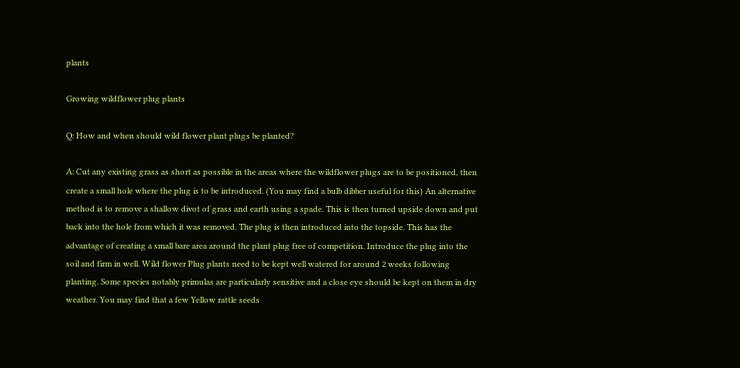plants

Growing wildflower plug plants

Q: How and when should wild flower plant plugs be planted?

A: Cut any existing grass as short as possible in the areas where the wildflower plugs are to be positioned, then create a small hole where the plug is to be introduced. (You may find a bulb dibber useful for this) An alternative method is to remove a shallow divot of grass and earth using a spade. This is then turned upside down and put back into the hole from which it was removed. The plug is then introduced into the topside. This has the advantage of creating a small bare area around the plant plug free of competition. Introduce the plug into the soil and firm in well. Wild flower Plug plants need to be kept well watered for around 2 weeks following planting. Some species notably primulas are particularly sensitive and a close eye should be kept on them in dry weather. You may find that a few Yellow rattle seeds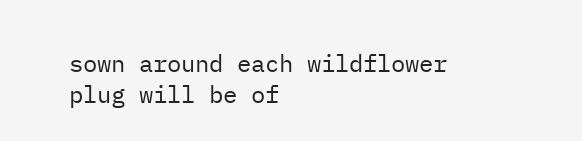sown around each wildflower plug will be of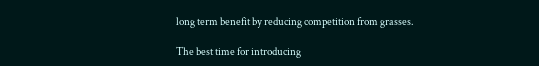long term benefit by reducing competition from grasses.

The best time for introducing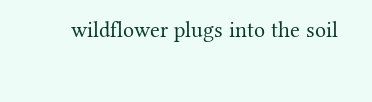wildflower plugs into the soil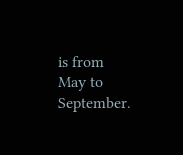is from May to September.